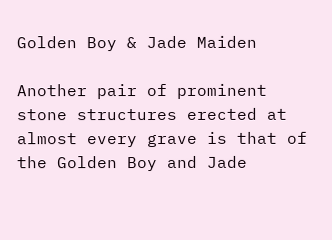Golden Boy & Jade Maiden

Another pair of prominent stone structures erected at almost every grave is that of the Golden Boy and Jade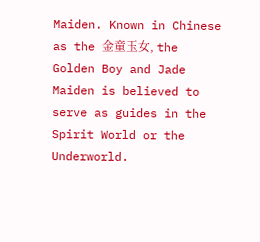Maiden. Known in Chinese as the 金童玉女, the Golden Boy and Jade Maiden is believed to serve as guides in the Spirit World or the Underworld.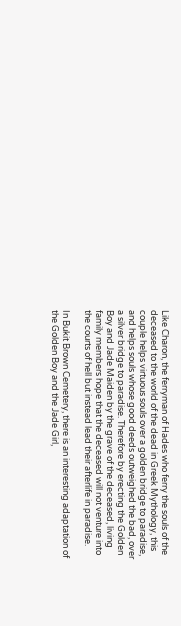Like Charon, the ferryman of Hades who ferry the souls of the deceased to the world of the dead in Greek Mythology, this couple helps virtuous souls over a golden bridge to paradise, and helps souls whose good deeds outweighed the bad, over a silver bridge to paradise. Therefore by erecting the Golden Boy and Jade Maiden by the grave of the deceased, living family members hope that the deceased will not venture into the courts of hell but instead lead their afterlife in paradise.

In Bukit Brown Cemetery, there is an interesting adaptation of the Golden Boy and the Jade Girl,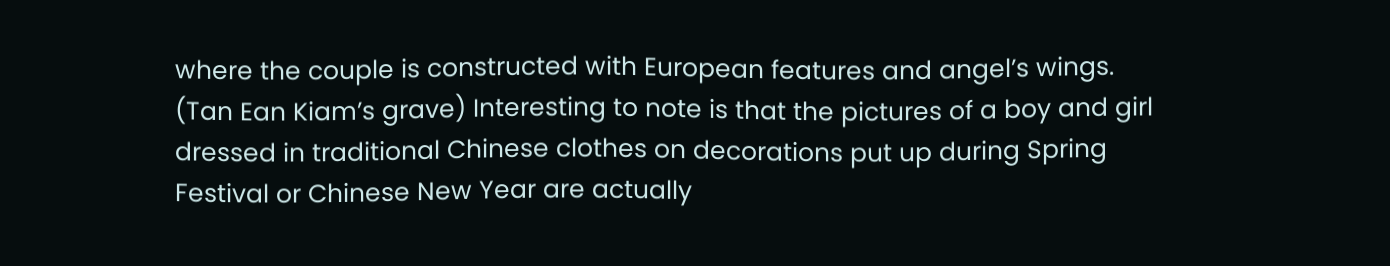where the couple is constructed with European features and angel’s wings. (Tan Ean Kiam’s grave) Interesting to note is that the pictures of a boy and girl dressed in traditional Chinese clothes on decorations put up during Spring Festival or Chinese New Year are actually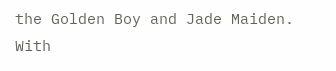the Golden Boy and Jade Maiden. With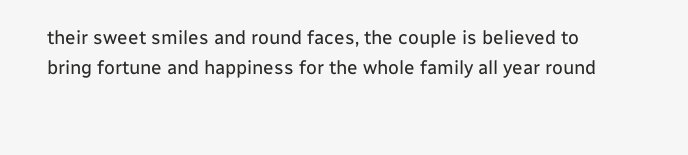their sweet smiles and round faces, the couple is believed to bring fortune and happiness for the whole family all year round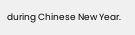during Chinese New Year.